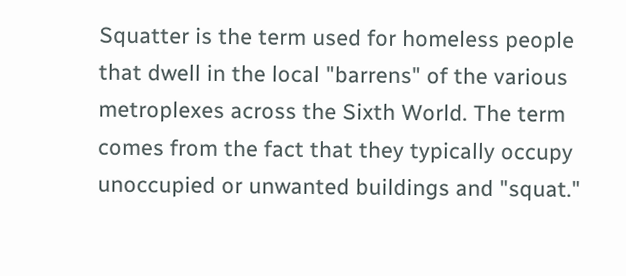Squatter is the term used for homeless people that dwell in the local "barrens" of the various metroplexes across the Sixth World. The term comes from the fact that they typically occupy unoccupied or unwanted buildings and "squat."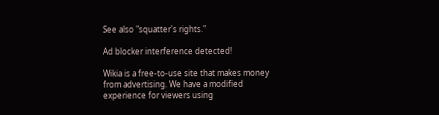See also "squatter's rights."

Ad blocker interference detected!

Wikia is a free-to-use site that makes money from advertising. We have a modified experience for viewers using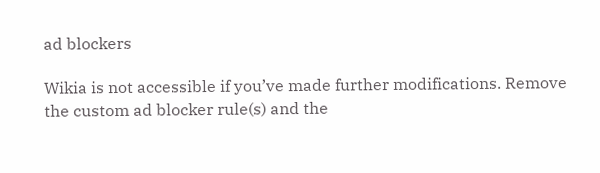ad blockers

Wikia is not accessible if you’ve made further modifications. Remove the custom ad blocker rule(s) and the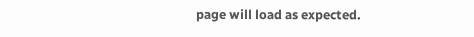page will load as expected.